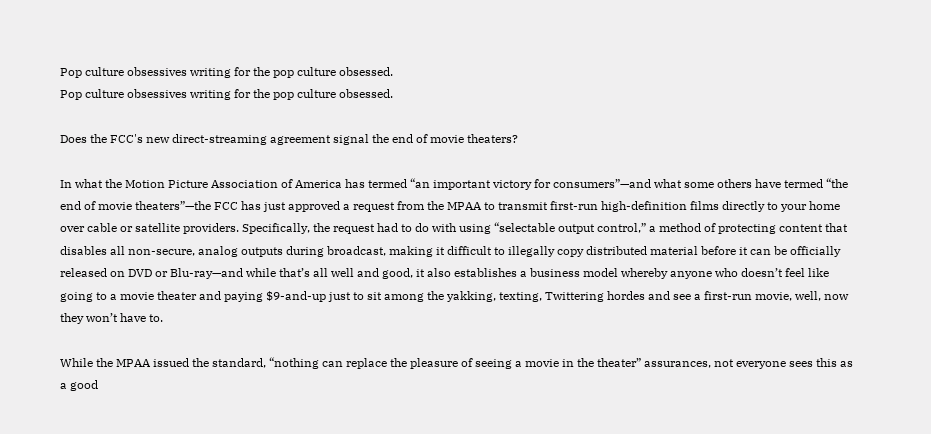Pop culture obsessives writing for the pop culture obsessed.
Pop culture obsessives writing for the pop culture obsessed.

Does the FCC's new direct-streaming agreement signal the end of movie theaters?

In what the Motion Picture Association of America has termed “an important victory for consumers”—and what some others have termed “the end of movie theaters”—the FCC has just approved a request from the MPAA to transmit first-run high-definition films directly to your home over cable or satellite providers. Specifically, the request had to do with using “selectable output control,” a method of protecting content that disables all non-secure, analog outputs during broadcast, making it difficult to illegally copy distributed material before it can be officially released on DVD or Blu-ray—and while that’s all well and good, it also establishes a business model whereby anyone who doesn’t feel like going to a movie theater and paying $9-and-up just to sit among the yakking, texting, Twittering hordes and see a first-run movie, well, now they won’t have to.

While the MPAA issued the standard, “nothing can replace the pleasure of seeing a movie in the theater” assurances, not everyone sees this as a good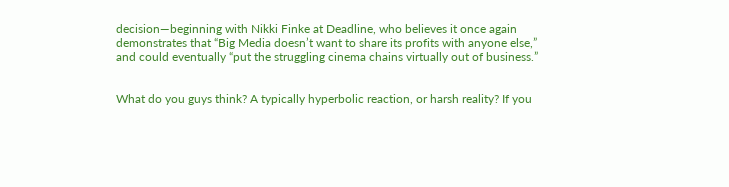decision—beginning with Nikki Finke at Deadline, who believes it once again demonstrates that “Big Media doesn’t want to share its profits with anyone else,” and could eventually “put the struggling cinema chains virtually out of business.”


What do you guys think? A typically hyperbolic reaction, or harsh reality? If you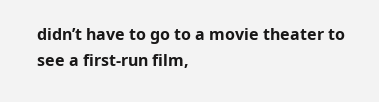didn’t have to go to a movie theater to see a first-run film,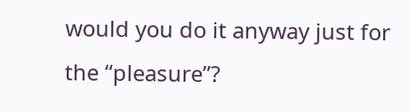would you do it anyway just for the “pleasure”?